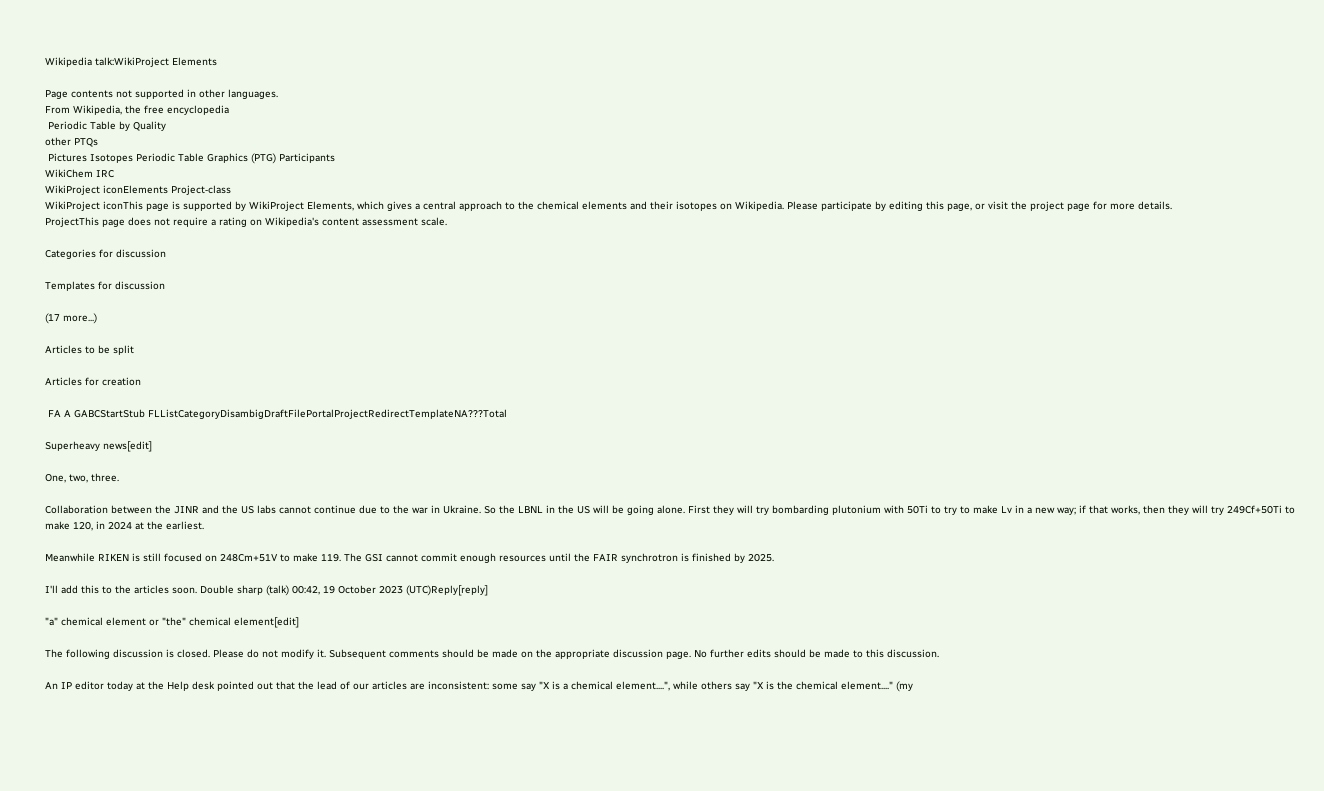Wikipedia talk:WikiProject Elements

Page contents not supported in other languages.
From Wikipedia, the free encyclopedia
 Periodic Table by Quality
other PTQs
 Pictures Isotopes Periodic Table Graphics (PTG) Participants
WikiChem IRC
WikiProject iconElements Project‑class
WikiProject iconThis page is supported by WikiProject Elements, which gives a central approach to the chemical elements and their isotopes on Wikipedia. Please participate by editing this page, or visit the project page for more details.
ProjectThis page does not require a rating on Wikipedia's content assessment scale.

Categories for discussion

Templates for discussion

(17 more...)

Articles to be split

Articles for creation

 FA A GABCStartStub FLListCategoryDisambigDraftFilePortalProjectRedirectTemplateNA???Total

Superheavy news[edit]

One, two, three.

Collaboration between the JINR and the US labs cannot continue due to the war in Ukraine. So the LBNL in the US will be going alone. First they will try bombarding plutonium with 50Ti to try to make Lv in a new way; if that works, then they will try 249Cf+50Ti to make 120, in 2024 at the earliest.

Meanwhile RIKEN is still focused on 248Cm+51V to make 119. The GSI cannot commit enough resources until the FAIR synchrotron is finished by 2025.

I'll add this to the articles soon. Double sharp (talk) 00:42, 19 October 2023 (UTC)Reply[reply]

"a" chemical element or "the" chemical element[edit]

The following discussion is closed. Please do not modify it. Subsequent comments should be made on the appropriate discussion page. No further edits should be made to this discussion.

An IP editor today at the Help desk pointed out that the lead of our articles are inconsistent: some say "X is a chemical element....", while others say "X is the chemical element...." (my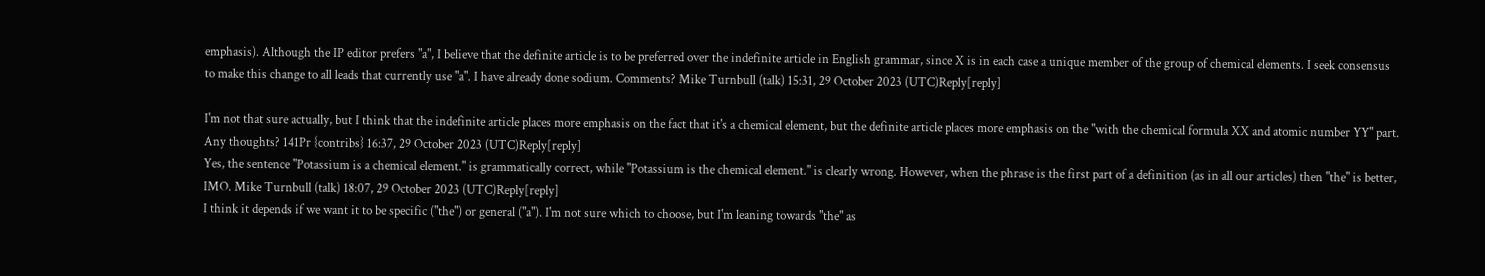emphasis). Although the IP editor prefers "a", I believe that the definite article is to be preferred over the indefinite article in English grammar, since X is in each case a unique member of the group of chemical elements. I seek consensus to make this change to all leads that currently use "a". I have already done sodium. Comments? Mike Turnbull (talk) 15:31, 29 October 2023 (UTC)Reply[reply]

I'm not that sure actually, but I think that the indefinite article places more emphasis on the fact that it's a chemical element, but the definite article places more emphasis on the "with the chemical formula XX and atomic number YY" part. Any thoughts? 141Pr {contribs} 16:37, 29 October 2023 (UTC)Reply[reply]
Yes, the sentence "Potassium is a chemical element." is grammatically correct, while "Potassium is the chemical element." is clearly wrong. However, when the phrase is the first part of a definition (as in all our articles) then "the" is better, IMO. Mike Turnbull (talk) 18:07, 29 October 2023 (UTC)Reply[reply]
I think it depends if we want it to be specific ("the") or general ("a"). I'm not sure which to choose, but I'm leaning towards "the" as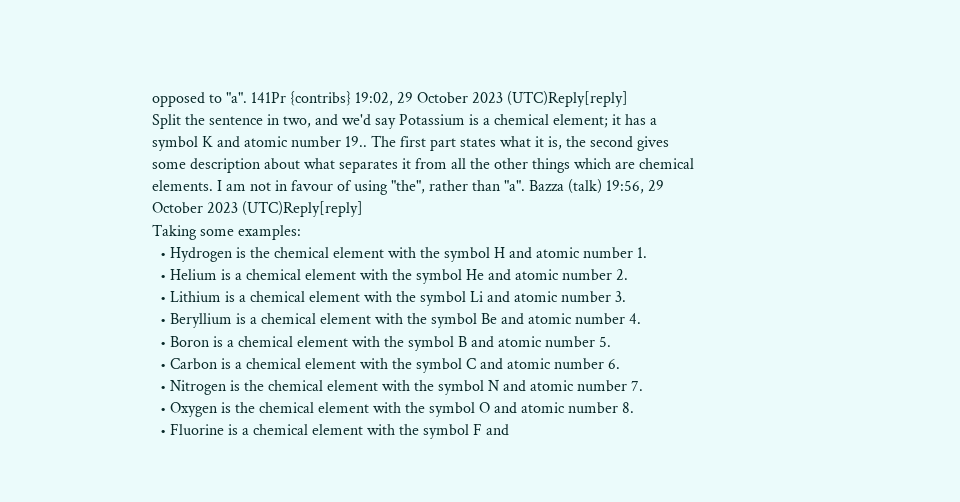opposed to "a". 141Pr {contribs} 19:02, 29 October 2023 (UTC)Reply[reply]
Split the sentence in two, and we'd say Potassium is a chemical element; it has a symbol K and atomic number 19.. The first part states what it is, the second gives some description about what separates it from all the other things which are chemical elements. I am not in favour of using "the", rather than "a". Bazza (talk) 19:56, 29 October 2023 (UTC)Reply[reply]
Taking some examples:
  • Hydrogen is the chemical element with the symbol H and atomic number 1.
  • Helium is a chemical element with the symbol He and atomic number 2.
  • Lithium is a chemical element with the symbol Li and atomic number 3.
  • Beryllium is a chemical element with the symbol Be and atomic number 4.
  • Boron is a chemical element with the symbol B and atomic number 5.
  • Carbon is a chemical element with the symbol C and atomic number 6.
  • Nitrogen is the chemical element with the symbol N and atomic number 7.
  • Oxygen is the chemical element with the symbol O and atomic number 8.
  • Fluorine is a chemical element with the symbol F and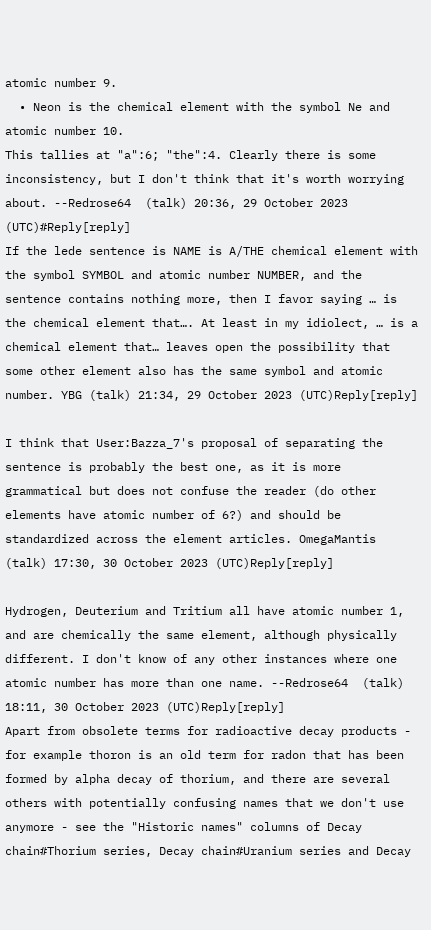atomic number 9.
  • Neon is the chemical element with the symbol Ne and atomic number 10.
This tallies at "a":6; "the":4. Clearly there is some inconsistency, but I don't think that it's worth worrying about. --Redrose64  (talk) 20:36, 29 October 2023 (UTC)#Reply[reply]
If the lede sentence is NAME is A/THE chemical element with the symbol SYMBOL and atomic number NUMBER, and the sentence contains nothing more, then I favor saying … is the chemical element that…. At least in my idiolect, … is a chemical element that… leaves open the possibility that some other element also has the same symbol and atomic number. YBG (talk) 21:34, 29 October 2023 (UTC)Reply[reply]

I think that User:Bazza_7's proposal of separating the sentence is probably the best one, as it is more grammatical but does not confuse the reader (do other elements have atomic number of 6?) and should be standardized across the element articles. OmegaMantis (talk) 17:30, 30 October 2023 (UTC)Reply[reply]

Hydrogen, Deuterium and Tritium all have atomic number 1, and are chemically the same element, although physically different. I don't know of any other instances where one atomic number has more than one name. --Redrose64  (talk) 18:11, 30 October 2023 (UTC)Reply[reply]
Apart from obsolete terms for radioactive decay products - for example thoron is an old term for radon that has been formed by alpha decay of thorium, and there are several others with potentially confusing names that we don't use anymore - see the "Historic names" columns of Decay chain#Thorium series, Decay chain#Uranium series and Decay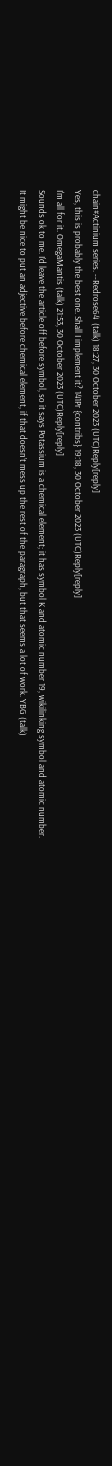chain#Actinium series. --Redrose64  (talk) 18:27, 30 October 2023 (UTC)Reply[reply]
Yes, this is probably the best one. Shall I implement it? 141Pr {contribs} 19:18, 30 October 2023 (UTC)Reply[reply]
I'm all for it. OmegaMantis (talk) 21:53, 30 October 2023 (UTC)Reply[reply]
Sounds ok to me. I’d leave the article off before symbol, so it says Potassium is a chemical element; it has symbol K and atomic number 19, wikilinking symbol and atomic number.
It might be nice to put an adjective before chemical element, if that doesn’t mess up the rest of the paragraph, but that seems a lot of work. YBG (talk)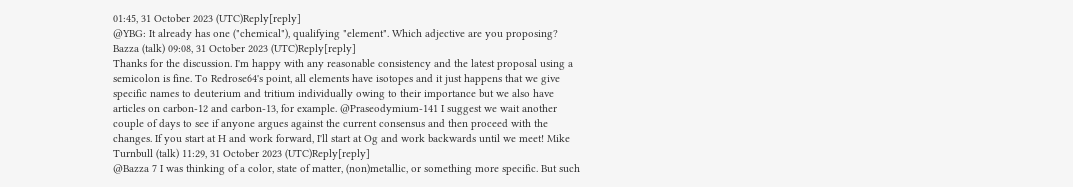01:45, 31 October 2023 (UTC)Reply[reply]
@YBG: It already has one ("chemical"), qualifying "element". Which adjective are you proposing? Bazza (talk) 09:08, 31 October 2023 (UTC)Reply[reply]
Thanks for the discussion. I'm happy with any reasonable consistency and the latest proposal using a semicolon is fine. To Redrose64's point, all elements have isotopes and it just happens that we give specific names to deuterium and tritium individually owing to their importance but we also have articles on carbon-12 and carbon-13, for example. @Praseodymium-141 I suggest we wait another couple of days to see if anyone argues against the current consensus and then proceed with the changes. If you start at H and work forward, I'll start at Og and work backwards until we meet! Mike Turnbull (talk) 11:29, 31 October 2023 (UTC)Reply[reply]
@Bazza 7 I was thinking of a color, state of matter, (non)metallic, or something more specific. But such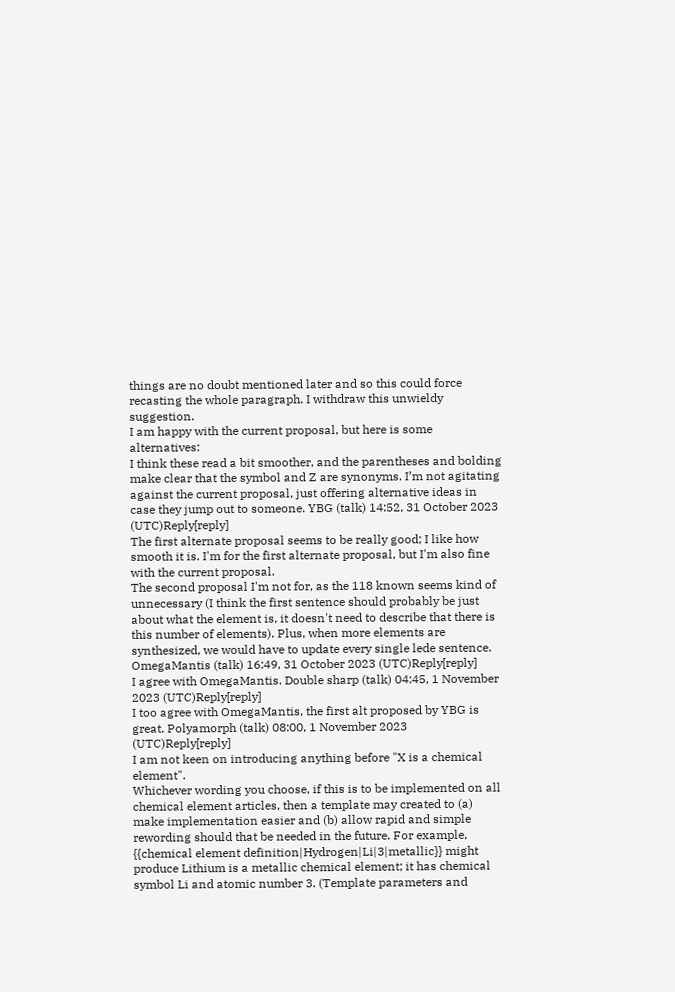things are no doubt mentioned later and so this could force recasting the whole paragraph. I withdraw this unwieldy suggestion.
I am happy with the current proposal, but here is some alternatives:
I think these read a bit smoother, and the parentheses and bolding make clear that the symbol and Z are synonyms. I’m not agitating against the current proposal, just offering alternative ideas in case they jump out to someone. YBG (talk) 14:52, 31 October 2023 (UTC)Reply[reply]
The first alternate proposal seems to be really good; I like how smooth it is. I'm for the first alternate proposal, but I'm also fine with the current proposal.
The second proposal I'm not for, as the 118 known seems kind of unnecessary (I think the first sentence should probably be just about what the element is, it doesn't need to describe that there is this number of elements). Plus, when more elements are synthesized, we would have to update every single lede sentence.
OmegaMantis (talk) 16:49, 31 October 2023 (UTC)Reply[reply]
I agree with OmegaMantis. Double sharp (talk) 04:45, 1 November 2023 (UTC)Reply[reply]
I too agree with OmegaMantis, the first alt proposed by YBG is great. Polyamorph (talk) 08:00, 1 November 2023 (UTC)Reply[reply]
I am not keen on introducing anything before "X is a chemical element".
Whichever wording you choose, if this is to be implemented on all chemical element articles, then a template may created to (a) make implementation easier and (b) allow rapid and simple rewording should that be needed in the future. For example, {{chemical element definition|Hydrogen|Li|3|metallic}} might produce Lithium is a metallic chemical element; it has chemical symbol Li and atomic number 3. (Template parameters and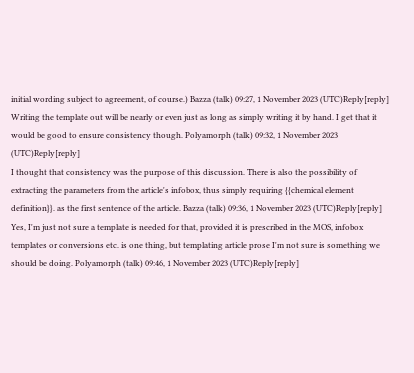initial wording subject to agreement, of course.) Bazza (talk) 09:27, 1 November 2023 (UTC)Reply[reply]
Writing the template out will be nearly or even just as long as simply writing it by hand. I get that it would be good to ensure consistency though. Polyamorph (talk) 09:32, 1 November 2023 (UTC)Reply[reply]
I thought that consistency was the purpose of this discussion. There is also the possibility of extracting the parameters from the article's infobox, thus simply requiring {{chemical element definition}}. as the first sentence of the article. Bazza (talk) 09:36, 1 November 2023 (UTC)Reply[reply]
Yes, I'm just not sure a template is needed for that, provided it is prescribed in the MOS, infobox templates or conversions etc. is one thing, but templating article prose I'm not sure is something we should be doing. Polyamorph (talk) 09:46, 1 November 2023 (UTC)Reply[reply]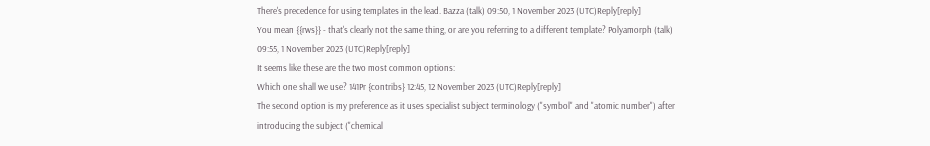There's precedence for using templates in the lead. Bazza (talk) 09:50, 1 November 2023 (UTC)Reply[reply]
You mean {{rws}} - that's clearly not the same thing, or are you referring to a different template? Polyamorph (talk) 09:55, 1 November 2023 (UTC)Reply[reply]
It seems like these are the two most common options:
Which one shall we use? 141Pr {contribs} 12:45, 12 November 2023 (UTC)Reply[reply]
The second option is my preference as it uses specialist subject terminology ("symbol" and "atomic number") after introducing the subject ("chemical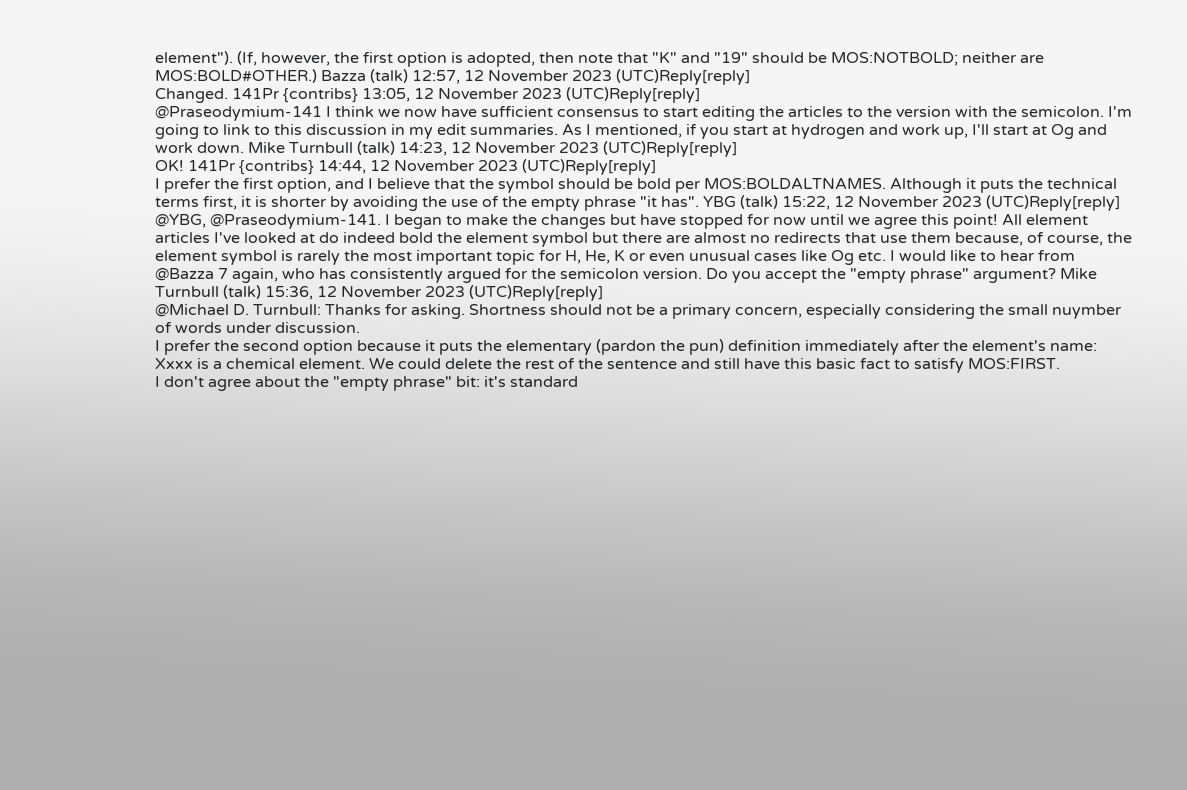element"). (If, however, the first option is adopted, then note that "K" and "19" should be MOS:NOTBOLD; neither are MOS:BOLD#OTHER.) Bazza (talk) 12:57, 12 November 2023 (UTC)Reply[reply]
Changed. 141Pr {contribs} 13:05, 12 November 2023 (UTC)Reply[reply]
@Praseodymium-141 I think we now have sufficient consensus to start editing the articles to the version with the semicolon. I'm going to link to this discussion in my edit summaries. As I mentioned, if you start at hydrogen and work up, I'll start at Og and work down. Mike Turnbull (talk) 14:23, 12 November 2023 (UTC)Reply[reply]
OK! 141Pr {contribs} 14:44, 12 November 2023 (UTC)Reply[reply]
I prefer the first option, and I believe that the symbol should be bold per MOS:BOLDALTNAMES. Although it puts the technical terms first, it is shorter by avoiding the use of the empty phrase "it has". YBG (talk) 15:22, 12 November 2023 (UTC)Reply[reply]
@YBG, @Praseodymium-141. I began to make the changes but have stopped for now until we agree this point! All element articles I've looked at do indeed bold the element symbol but there are almost no redirects that use them because, of course, the element symbol is rarely the most important topic for H, He, K or even unusual cases like Og etc. I would like to hear from @Bazza 7 again, who has consistently argued for the semicolon version. Do you accept the "empty phrase" argument? Mike Turnbull (talk) 15:36, 12 November 2023 (UTC)Reply[reply]
@Michael D. Turnbull: Thanks for asking. Shortness should not be a primary concern, especially considering the small nuymber of words under discussion.
I prefer the second option because it puts the elementary (pardon the pun) definition immediately after the element's name: Xxxx is a chemical element. We could delete the rest of the sentence and still have this basic fact to satisfy MOS:FIRST.
I don't agree about the "empty phrase" bit: it's standard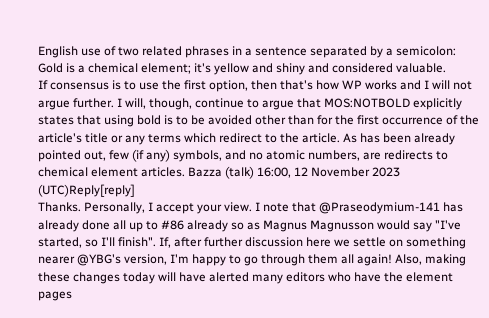English use of two related phrases in a sentence separated by a semicolon: Gold is a chemical element; it's yellow and shiny and considered valuable.
If consensus is to use the first option, then that's how WP works and I will not argue further. I will, though, continue to argue that MOS:NOTBOLD explicitly states that using bold is to be avoided other than for the first occurrence of the article's title or any terms which redirect to the article. As has been already pointed out, few (if any) symbols, and no atomic numbers, are redirects to chemical element articles. Bazza (talk) 16:00, 12 November 2023 (UTC)Reply[reply]
Thanks. Personally, I accept your view. I note that @Praseodymium-141 has already done all up to #86 already so as Magnus Magnusson would say "I've started, so I'll finish". If, after further discussion here we settle on something nearer @YBG's version, I'm happy to go through them all again! Also, making these changes today will have alerted many editors who have the element pages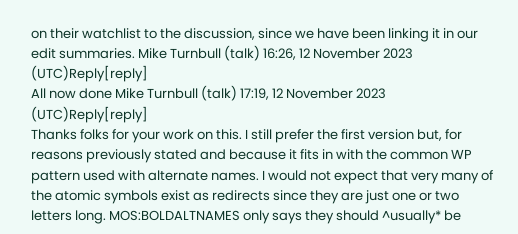on their watchlist to the discussion, since we have been linking it in our edit summaries. Mike Turnbull (talk) 16:26, 12 November 2023 (UTC)Reply[reply]
All now done Mike Turnbull (talk) 17:19, 12 November 2023 (UTC)Reply[reply]
Thanks folks for your work on this. I still prefer the first version but, for reasons previously stated and because it fits in with the common WP pattern used with alternate names. I would not expect that very many of the atomic symbols exist as redirects since they are just one or two letters long. MOS:BOLDALTNAMES only says they should ^usually* be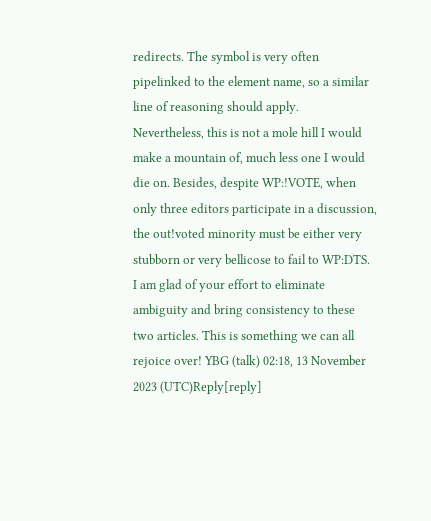redirects. The symbol is very often pipelinked to the element name, so a similar line of reasoning should apply.
Nevertheless, this is not a mole hill I would make a mountain of, much less one I would die on. Besides, despite WP:!VOTE, when only three editors participate in a discussion, the out!voted minority must be either very stubborn or very bellicose to fail to WP:DTS.
I am glad of your effort to eliminate ambiguity and bring consistency to these two articles. This is something we can all rejoice over! YBG (talk) 02:18, 13 November 2023 (UTC)Reply[reply]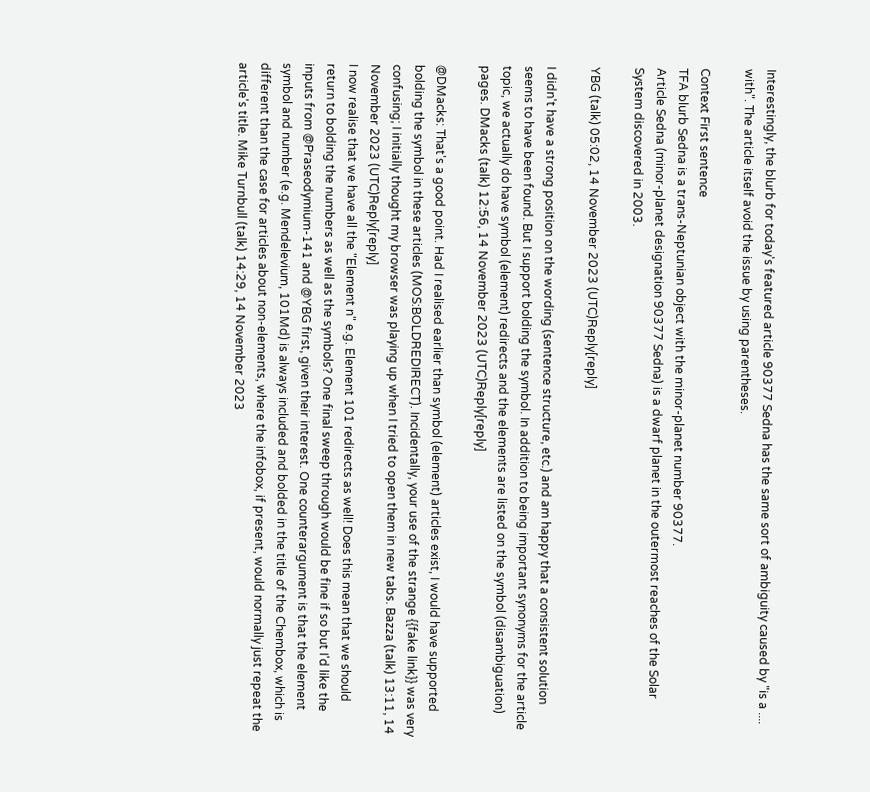Interestingly, the blurb for today's featured article 90377 Sedna has the same sort of ambiguity caused by "is a .... with". The article itself avoid the issue by using parentheses.

Context First sentence
TFA blurb Sedna is a trans-Neptunian object with the minor-planet number 90377.
Article Sedna (minor-planet designation 90377 Sedna) is a dwarf planet in the outermost reaches of the Solar System discovered in 2003.

YBG (talk) 05:02, 14 November 2023 (UTC)Reply[reply]

I didn't have a strong position on the wording (sentence structure, etc.) and am happy that a consistent solution seems to have been found. But I support bolding the symbol. In addition to being important synonyms for the article topic, we actually do have symbol (element) redirects and the elements are listed on the symbol (disambiguation) pages. DMacks (talk) 12:56, 14 November 2023 (UTC)Reply[reply]

@DMacks: That's a good point. Had I realised earlier than symbol (element) articles exist, I would have supported bolding the symbol in these articles (MOS:BOLDREDIRECT). Incidentally, your use of the strange {{fake link}} was very confusing; I initially thought my browser was playing up when I tried to open them in new tabs. Bazza (talk) 13:11, 14 November 2023 (UTC)Reply[reply]
I now realise that we have all the "Element n" e.g. Element 101 redirects as well! Does this mean that we should return to bolding the numbers as well as the symbols? One final sweep through would be fine if so but I'd like the inputs from @Praseodymium-141 and @YBG first, given their interest. One counterargument is that the element symbol and number (e.g. Mendelevium, 101Md) is always included and bolded in the title of the Chembox, which is different than the case for articles about non-elements, where the infobox, if present, would normally just repeat the article's title. Mike Turnbull (talk) 14:29, 14 November 2023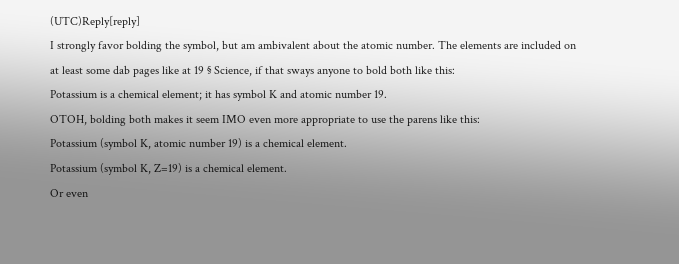(UTC)Reply[reply]
I strongly favor bolding the symbol, but am ambivalent about the atomic number. The elements are included on at least some dab pages like at 19 § Science, if that sways anyone to bold both like this:
Potassium is a chemical element; it has symbol K and atomic number 19.
OTOH, bolding both makes it seem IMO even more appropriate to use the parens like this:
Potassium (symbol K, atomic number 19) is a chemical element.
Potassium (symbol K, Z=19) is a chemical element.
Or even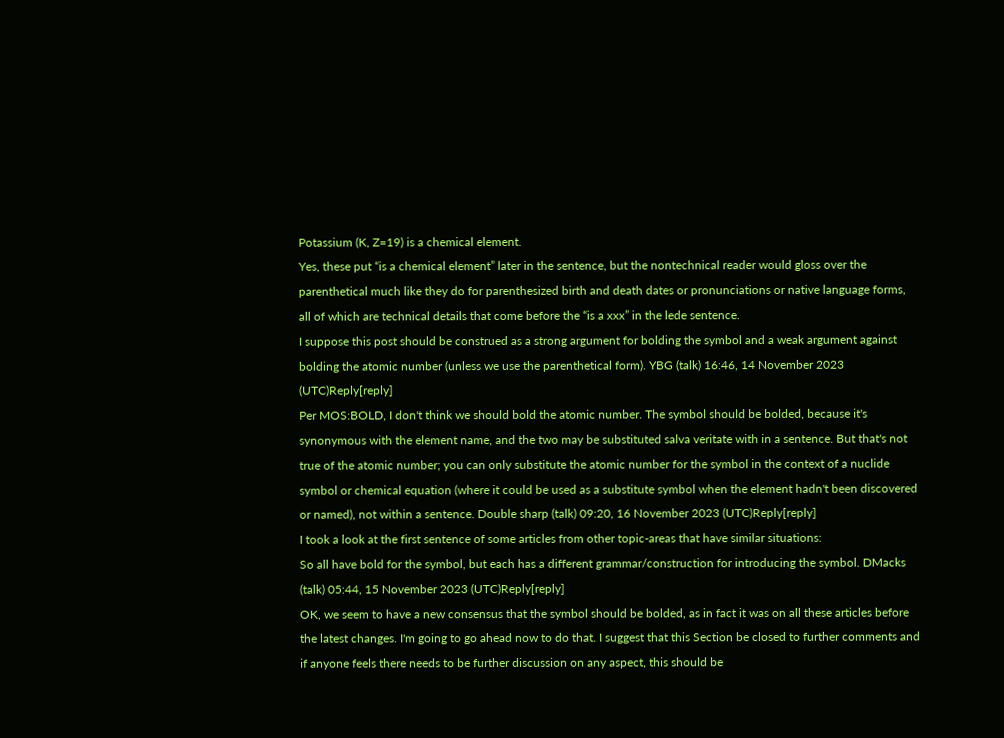Potassium (K, Z=19) is a chemical element.
Yes, these put “is a chemical element” later in the sentence, but the nontechnical reader would gloss over the parenthetical much like they do for parenthesized birth and death dates or pronunciations or native language forms, all of which are technical details that come before the “is a xxx” in the lede sentence.
I suppose this post should be construed as a strong argument for bolding the symbol and a weak argument against bolding the atomic number (unless we use the parenthetical form). YBG (talk) 16:46, 14 November 2023 (UTC)Reply[reply]
Per MOS:BOLD, I don't think we should bold the atomic number. The symbol should be bolded, because it's synonymous with the element name, and the two may be substituted salva veritate with in a sentence. But that's not true of the atomic number; you can only substitute the atomic number for the symbol in the context of a nuclide symbol or chemical equation (where it could be used as a substitute symbol when the element hadn't been discovered or named), not within a sentence. Double sharp (talk) 09:20, 16 November 2023 (UTC)Reply[reply]
I took a look at the first sentence of some articles from other topic-areas that have similar situations:
So all have bold for the symbol, but each has a different grammar/construction for introducing the symbol. DMacks (talk) 05:44, 15 November 2023 (UTC)Reply[reply]
OK, we seem to have a new consensus that the symbol should be bolded, as in fact it was on all these articles before the latest changes. I'm going to go ahead now to do that. I suggest that this Section be closed to further comments and if anyone feels there needs to be further discussion on any aspect, this should be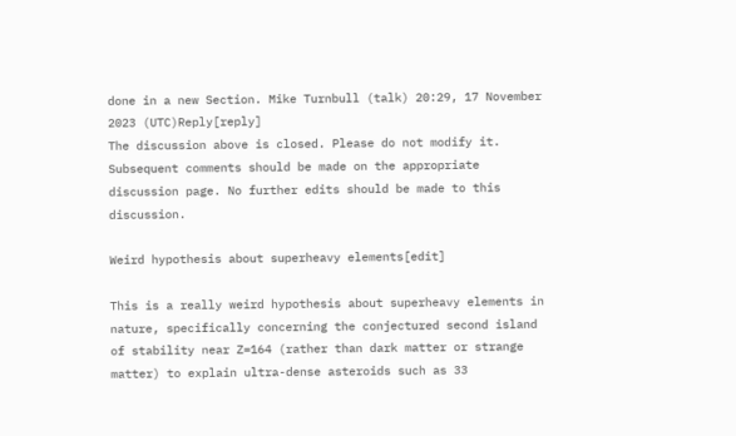done in a new Section. Mike Turnbull (talk) 20:29, 17 November 2023 (UTC)Reply[reply]
The discussion above is closed. Please do not modify it. Subsequent comments should be made on the appropriate discussion page. No further edits should be made to this discussion.

Weird hypothesis about superheavy elements[edit]

This is a really weird hypothesis about superheavy elements in nature, specifically concerning the conjectured second island of stability near Z=164 (rather than dark matter or strange matter) to explain ultra-dense asteroids such as 33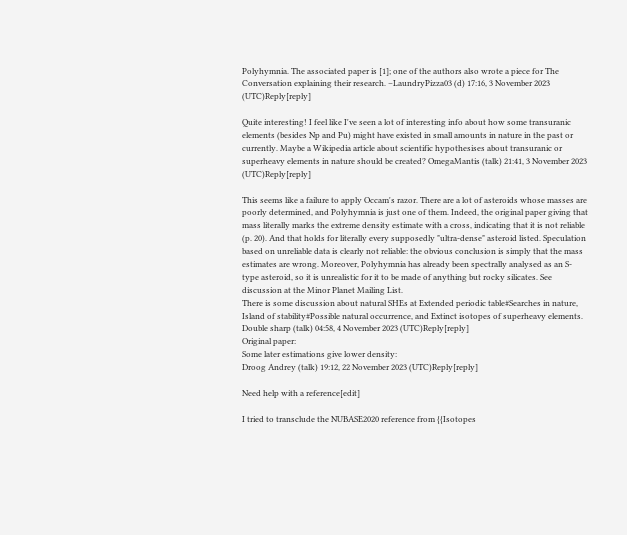Polyhymnia. The associated paper is [1]; one of the authors also wrote a piece for The Conversation explaining their research. –LaundryPizza03 (d) 17:16, 3 November 2023 (UTC)Reply[reply]

Quite interesting! I feel like I've seen a lot of interesting info about how some transuranic elements (besides Np and Pu) might have existed in small amounts in nature in the past or currently. Maybe a Wikipedia article about scientific hypothesises about transuranic or superheavy elements in nature should be created? OmegaMantis (talk) 21:41, 3 November 2023 (UTC)Reply[reply]

This seems like a failure to apply Occam's razor. There are a lot of asteroids whose masses are poorly determined, and Polyhymnia is just one of them. Indeed, the original paper giving that mass literally marks the extreme density estimate with a cross, indicating that it is not reliable (p. 20). And that holds for literally every supposedly "ultra-dense" asteroid listed. Speculation based on unreliable data is clearly not reliable: the obvious conclusion is simply that the mass estimates are wrong. Moreover, Polyhymnia has already been spectrally analysed as an S-type asteroid, so it is unrealistic for it to be made of anything but rocky silicates. See discussion at the Minor Planet Mailing List.
There is some discussion about natural SHEs at Extended periodic table#Searches in nature, Island of stability#Possible natural occurrence, and Extinct isotopes of superheavy elements. Double sharp (talk) 04:58, 4 November 2023 (UTC)Reply[reply]
Original paper:
Some later estimations give lower density:
Droog Andrey (talk) 19:12, 22 November 2023 (UTC)Reply[reply]

Need help with a reference[edit]

I tried to transclude the NUBASE2020 reference from {{Isotopes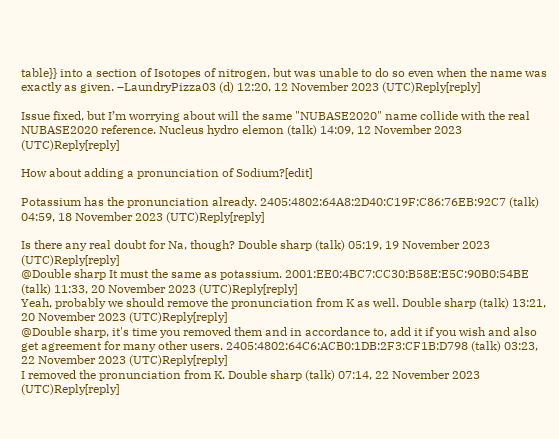table}} into a section of Isotopes of nitrogen, but was unable to do so even when the name was exactly as given. –LaundryPizza03 (d) 12:20, 12 November 2023 (UTC)Reply[reply]

Issue fixed, but I’m worrying about will the same "NUBASE2020" name collide with the real NUBASE2020 reference. Nucleus hydro elemon (talk) 14:09, 12 November 2023 (UTC)Reply[reply]

How about adding a pronunciation of Sodium?[edit]

Potassium has the pronunciation already. 2405:4802:64A8:2D40:C19F:C86:76EB:92C7 (talk) 04:59, 18 November 2023 (UTC)Reply[reply]

Is there any real doubt for Na, though? Double sharp (talk) 05:19, 19 November 2023 (UTC)Reply[reply]
@Double sharp It must the same as potassium. 2001:EE0:4BC7:CC30:B58E:E5C:90B0:54BE (talk) 11:33, 20 November 2023 (UTC)Reply[reply]
Yeah, probably we should remove the pronunciation from K as well. Double sharp (talk) 13:21, 20 November 2023 (UTC)Reply[reply]
@Double sharp, it's time you removed them and in accordance to, add it if you wish and also get agreement for many other users. 2405:4802:64C6:ACB0:1DB:2F3:CF1B:D798 (talk) 03:23, 22 November 2023 (UTC)Reply[reply]
I removed the pronunciation from K. Double sharp (talk) 07:14, 22 November 2023 (UTC)Reply[reply]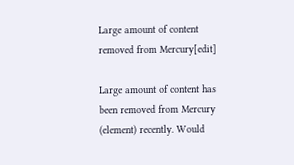Large amount of content removed from Mercury[edit]

Large amount of content has been removed from Mercury (element) recently. Would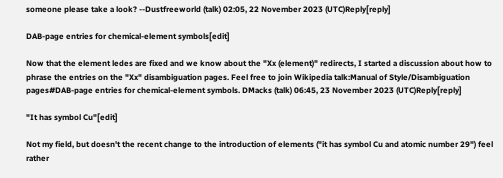someone please take a look? --Dustfreeworld (talk) 02:05, 22 November 2023 (UTC)Reply[reply]

DAB-page entries for chemical-element symbols[edit]

Now that the element ledes are fixed and we know about the "Xx (element)" redirects, I started a discussion about how to phrase the entries on the "Xx" disambiguation pages. Feel free to join Wikipedia talk:Manual of Style/Disambiguation pages#DAB-page entries for chemical-element symbols. DMacks (talk) 06:45, 23 November 2023 (UTC)Reply[reply]

"It has symbol Cu"[edit]

Not my field, but doesn't the recent change to the introduction of elements ("it has symbol Cu and atomic number 29") feel rather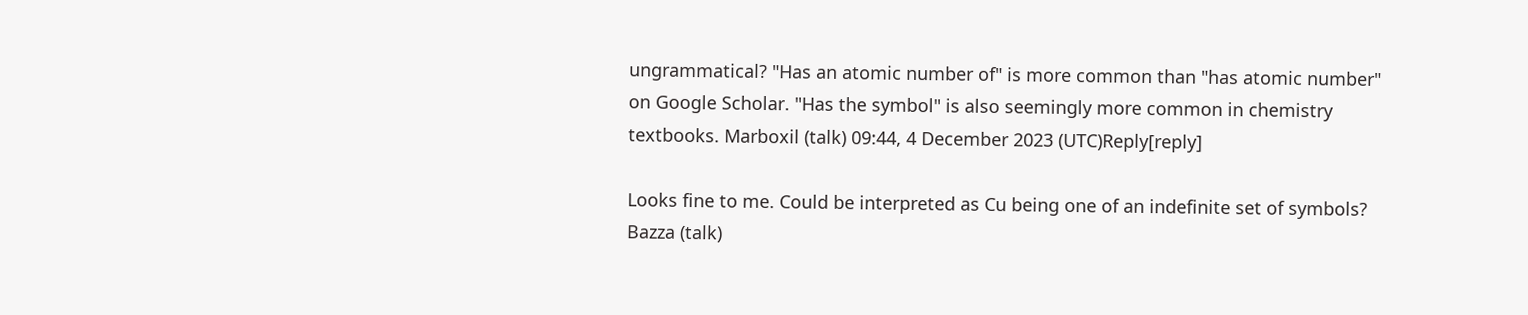ungrammatical? "Has an atomic number of" is more common than "has atomic number" on Google Scholar. "Has the symbol" is also seemingly more common in chemistry textbooks. Marboxil (talk) 09:44, 4 December 2023 (UTC)Reply[reply]

Looks fine to me. Could be interpreted as Cu being one of an indefinite set of symbols? Bazza (talk)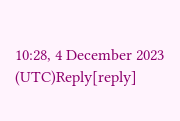10:28, 4 December 2023 (UTC)Reply[reply]